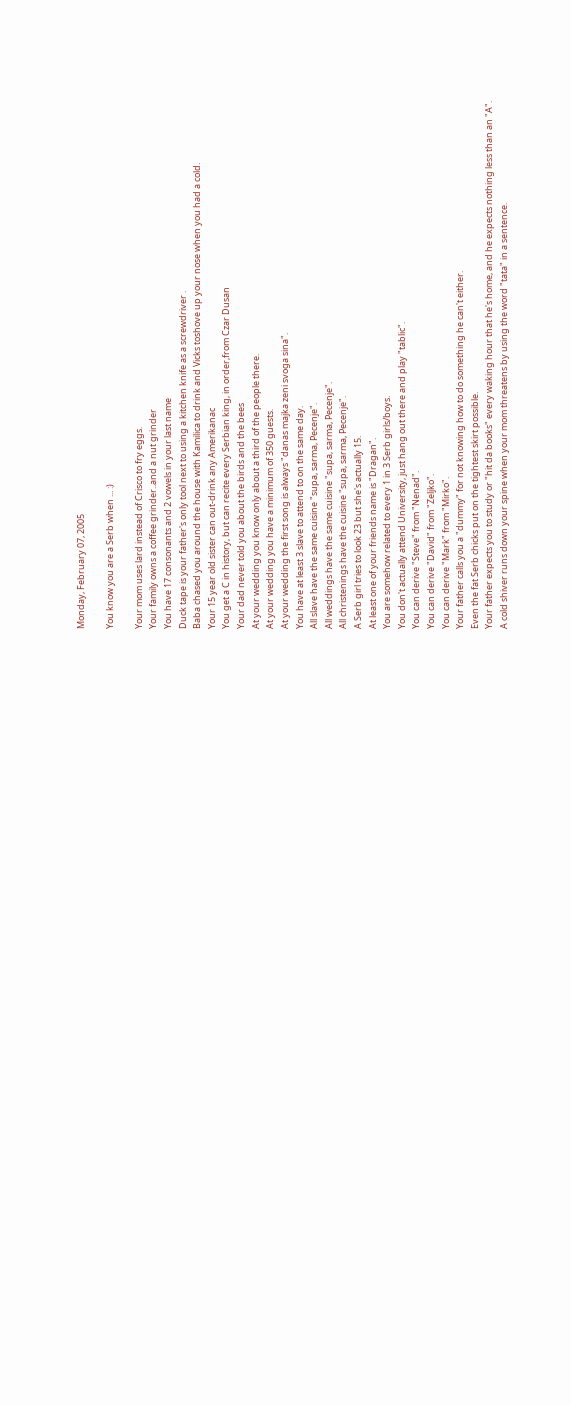Monday, February 07, 2005

You know you are a Serb when ... :)

Your mom uses lard instead of Crisco to fry eggs.
Your family owns a coffee grinder..and a nut grinder
You have 17 consonants and 2 vowels in your last name
Duck tape is your father's only tool next to using a kitchen knife as a screwdriver .
Baba chased you around the house with Kamilica to drink and Vicks toshove up your nose when you had a cold.
Your 15 year old sister can out-drink any Amerikanac
You get a C in history, but can recite every Serbian king, in order,from Czar Dusan
Your dad never told you about the birds and the bees
At your wedding you know only about a third of the people there.
At your wedding you have a minimum of 350 guests.
At your wedding the first song is always "danas majka zeni svoga sina".
You have at least 3 slave to attend to on the same day.
All slave have the same cuisine "supa, sarma, Pecenje".
All weddings have the same cuisine "supa, sarma, Pecenje".
All christenings have the cuisine "supa, sarma, Pecenje".
A Serb girl tries to look 23 but she's actually 15.
At least one of your friends name is "Dragan".
You are somehow related to every 1 in 3 Serb girls/boys.
You don't actually attend University, just hang out there and play "tablic".
You can derive "Steve" from "Nenad".
You can derive "David" from "Zeljko".
You can derive "Mark" from "Mirko".
Your father calls you a "dummy" for not knowing how to do something he can't either.
Even the fat Serb chicks put on the tightest skirt possible.
Your father expects you to study or "hit da books" every waking hour that he's home, and he expects nothing less than an "A".
A cold shiver runs down your spine when your mom threatens by using the word "tata" in a sentence.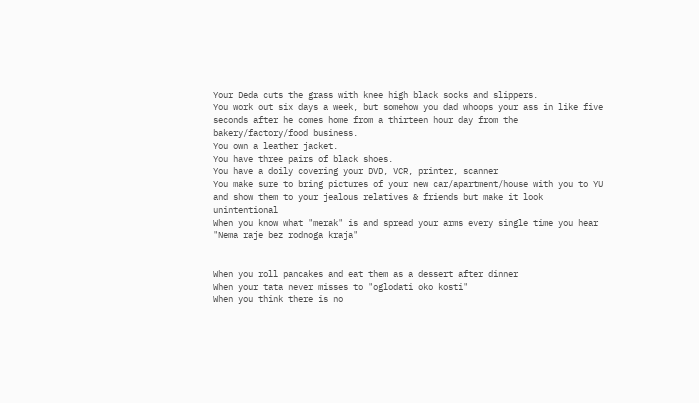Your Deda cuts the grass with knee high black socks and slippers.
You work out six days a week, but somehow you dad whoops your ass in like five seconds after he comes home from a thirteen hour day from the bakery/factory/food business.
You own a leather jacket.
You have three pairs of black shoes.
You have a doily covering your DVD, VCR, printer, scanner
You make sure to bring pictures of your new car/apartment/house with you to YU and show them to your jealous relatives & friends but make it look unintentional
When you know what "merak" is and spread your arms every single time you hear "Nema raje bez rodnoga kraja"


When you roll pancakes and eat them as a dessert after dinner
When your tata never misses to "oglodati oko kosti"
When you think there is no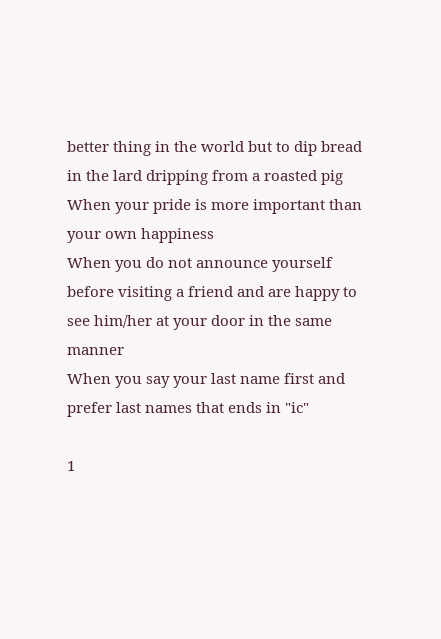better thing in the world but to dip bread in the lard dripping from a roasted pig
When your pride is more important than your own happiness
When you do not announce yourself before visiting a friend and are happy to see him/her at your door in the same manner
When you say your last name first and prefer last names that ends in "ic"

1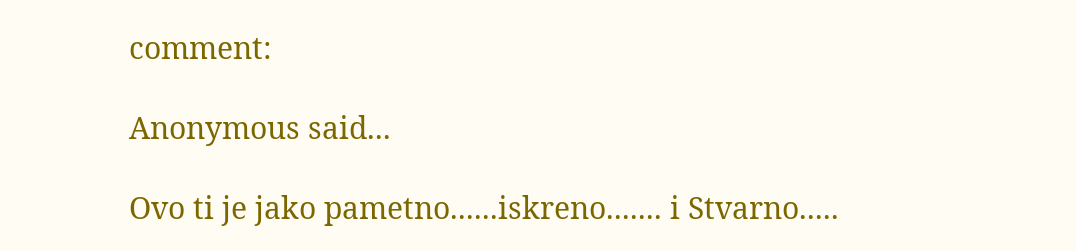comment:

Anonymous said...

Ovo ti je jako pametno......iskreno....... i Stvarno.....